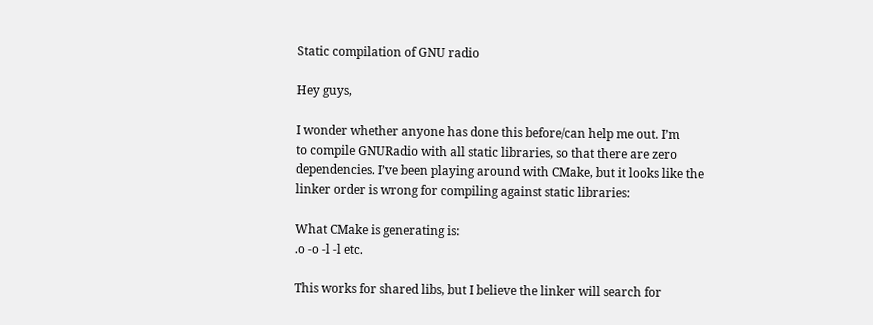Static compilation of GNU radio

Hey guys,

I wonder whether anyone has done this before/can help me out. I’m
to compile GNURadio with all static libraries, so that there are zero
dependencies. I’ve been playing around with CMake, but it looks like the
linker order is wrong for compiling against static libraries:

What CMake is generating is:
.o -o -l -l etc.

This works for shared libs, but I believe the linker will search for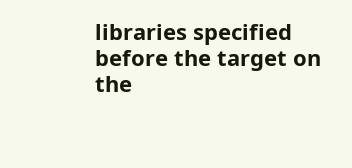libraries specified before the target on the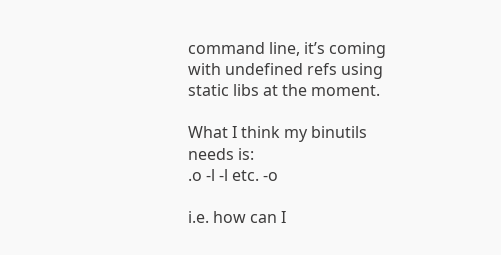command line, it’s coming
with undefined refs using static libs at the moment.

What I think my binutils needs is:
.o -l -l etc. -o

i.e. how can I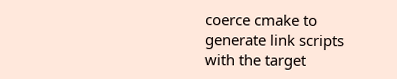coerce cmake to generate link scripts with the target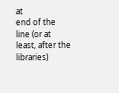at
end of the line (or at least, after the libraries)